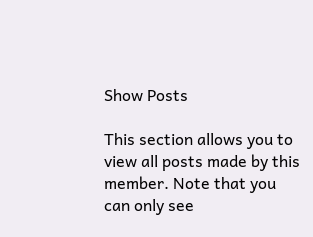Show Posts

This section allows you to view all posts made by this member. Note that you can only see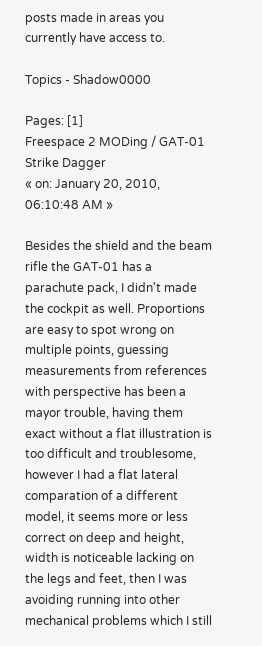posts made in areas you currently have access to.

Topics - Shadow0000

Pages: [1]
Freespace 2 MODing / GAT-01 Strike Dagger
« on: January 20, 2010, 06:10:48 AM »

Besides the shield and the beam rifle the GAT-01 has a parachute pack, I didn't made the cockpit as well. Proportions are easy to spot wrong on multiple points, guessing measurements from references with perspective has been a mayor trouble, having them exact without a flat illustration is too difficult and troublesome, however I had a flat lateral comparation of a different model, it seems more or less correct on deep and height, width is noticeable lacking on the legs and feet, then I was avoiding running into other mechanical problems which I still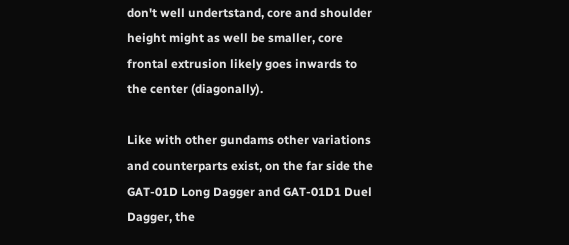don't well undertstand, core and shoulder height might as well be smaller, core frontal extrusion likely goes inwards to the center (diagonally).

Like with other gundams other variations and counterparts exist, on the far side the GAT-01D Long Dagger and GAT-01D1 Duel Dagger, the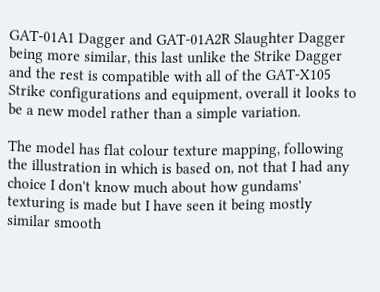GAT-01A1 Dagger and GAT-01A2R Slaughter Dagger being more similar, this last unlike the Strike Dagger and the rest is compatible with all of the GAT-X105 Strike configurations and equipment, overall it looks to be a new model rather than a simple variation.

The model has flat colour texture mapping, following the illustration in which is based on, not that I had any choice I don't know much about how gundams' texturing is made but I have seen it being mostly similar smooth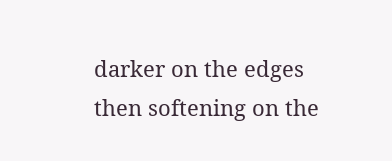darker on the edges then softening on the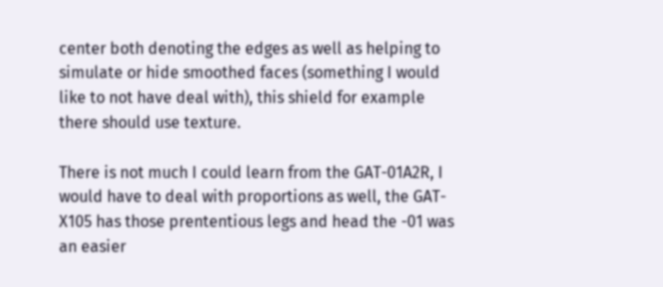center both denoting the edges as well as helping to simulate or hide smoothed faces (something I would like to not have deal with), this shield for example there should use texture.

There is not much I could learn from the GAT-01A2R, I would have to deal with proportions as well, the GAT-X105 has those prententious legs and head the -01 was an easier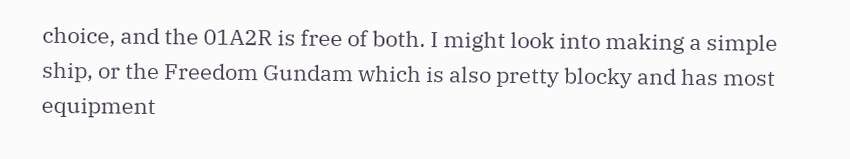choice, and the 01A2R is free of both. I might look into making a simple ship, or the Freedom Gundam which is also pretty blocky and has most equipment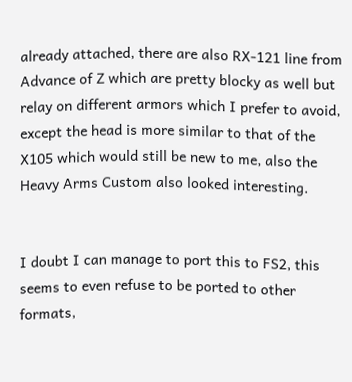already attached, there are also RX-121 line from Advance of Z which are pretty blocky as well but relay on different armors which I prefer to avoid, except the head is more similar to that of the X105 which would still be new to me, also the Heavy Arms Custom also looked interesting.


I doubt I can manage to port this to FS2, this seems to even refuse to be ported to other formats,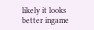likely it looks better ingame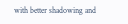with better shadowing and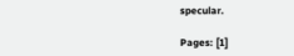specular.

Pages: [1]